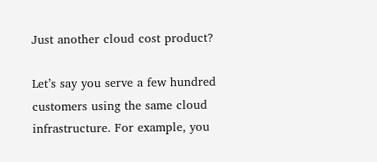Just another cloud cost product?

Let’s say you serve a few hundred customers using the same cloud infrastructure. For example, you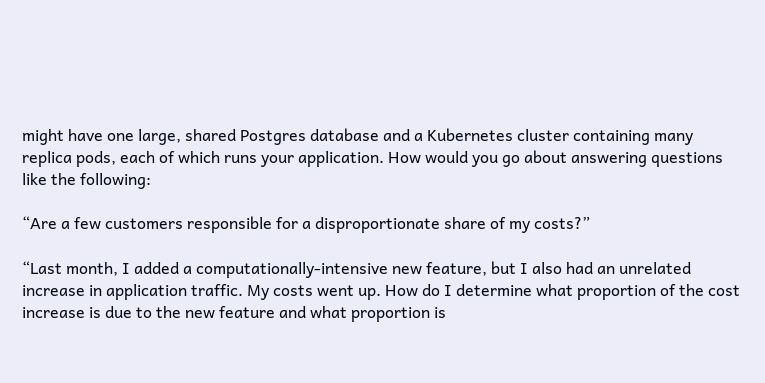might have one large, shared Postgres database and a Kubernetes cluster containing many replica pods, each of which runs your application. How would you go about answering questions like the following:

“Are a few customers responsible for a disproportionate share of my costs?”

“Last month, I added a computationally-intensive new feature, but I also had an unrelated increase in application traffic. My costs went up. How do I determine what proportion of the cost increase is due to the new feature and what proportion is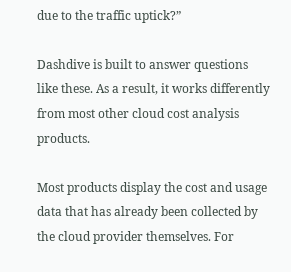due to the traffic uptick?”

Dashdive is built to answer questions like these. As a result, it works differently from most other cloud cost analysis products.

Most products display the cost and usage data that has already been collected by the cloud provider themselves. For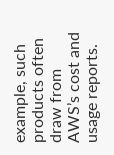example, such products often draw from AWS’s cost and usage reports.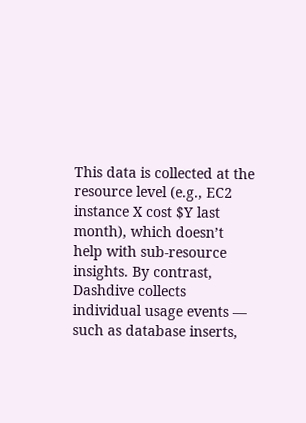This data is collected at the resource level (e.g., EC2 instance X cost $Y last month), which doesn’t help with sub-resource insights. By contrast, Dashdive collects individual usage events — such as database inserts,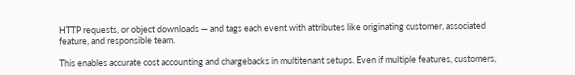HTTP requests, or object downloads — and tags each event with attributes like originating customer, associated feature, and responsible team.

This enables accurate cost accounting and chargebacks in multitenant setups. Even if multiple features, customers,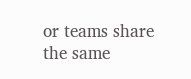or teams share the same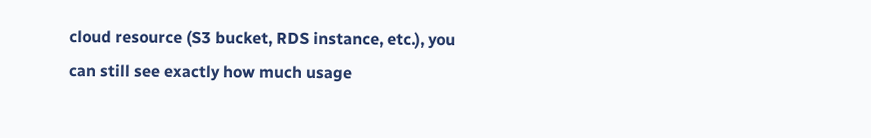cloud resource (S3 bucket, RDS instance, etc.), you can still see exactly how much usage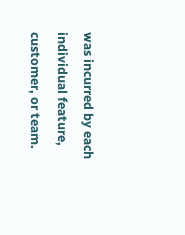was incurred by each individual feature, customer, or team.